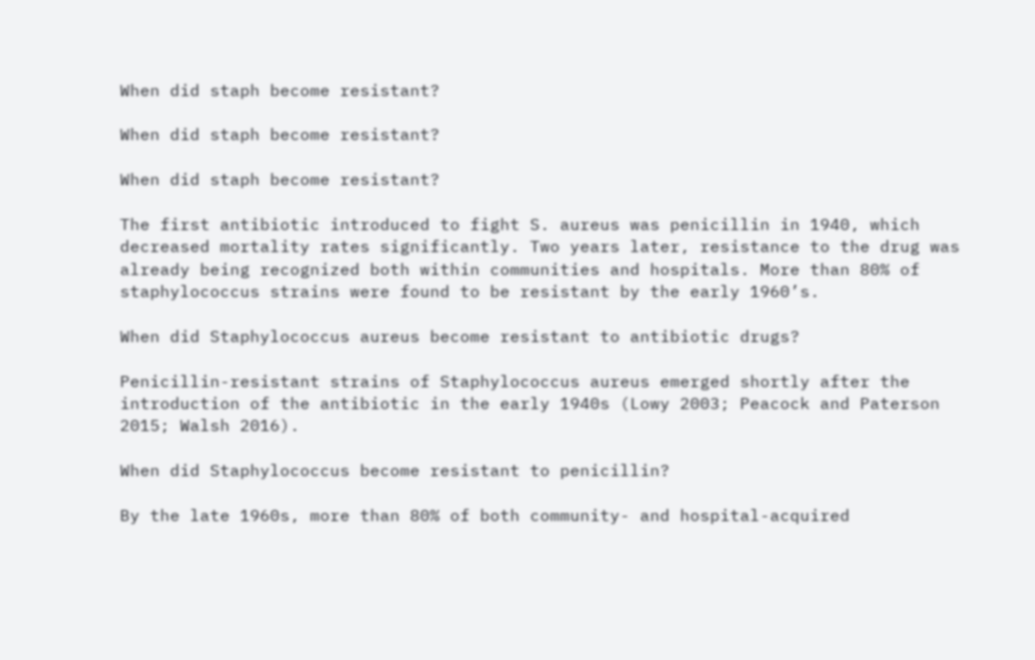When did staph become resistant?

When did staph become resistant?

When did staph become resistant?

The first antibiotic introduced to fight S. aureus was penicillin in 1940, which decreased mortality rates significantly. Two years later, resistance to the drug was already being recognized both within communities and hospitals. More than 80% of staphylococcus strains were found to be resistant by the early 1960’s.

When did Staphylococcus aureus become resistant to antibiotic drugs?

Penicillin-resistant strains of Staphylococcus aureus emerged shortly after the introduction of the antibiotic in the early 1940s (Lowy 2003; Peacock and Paterson 2015; Walsh 2016).

When did Staphylococcus become resistant to penicillin?

By the late 1960s, more than 80% of both community- and hospital-acquired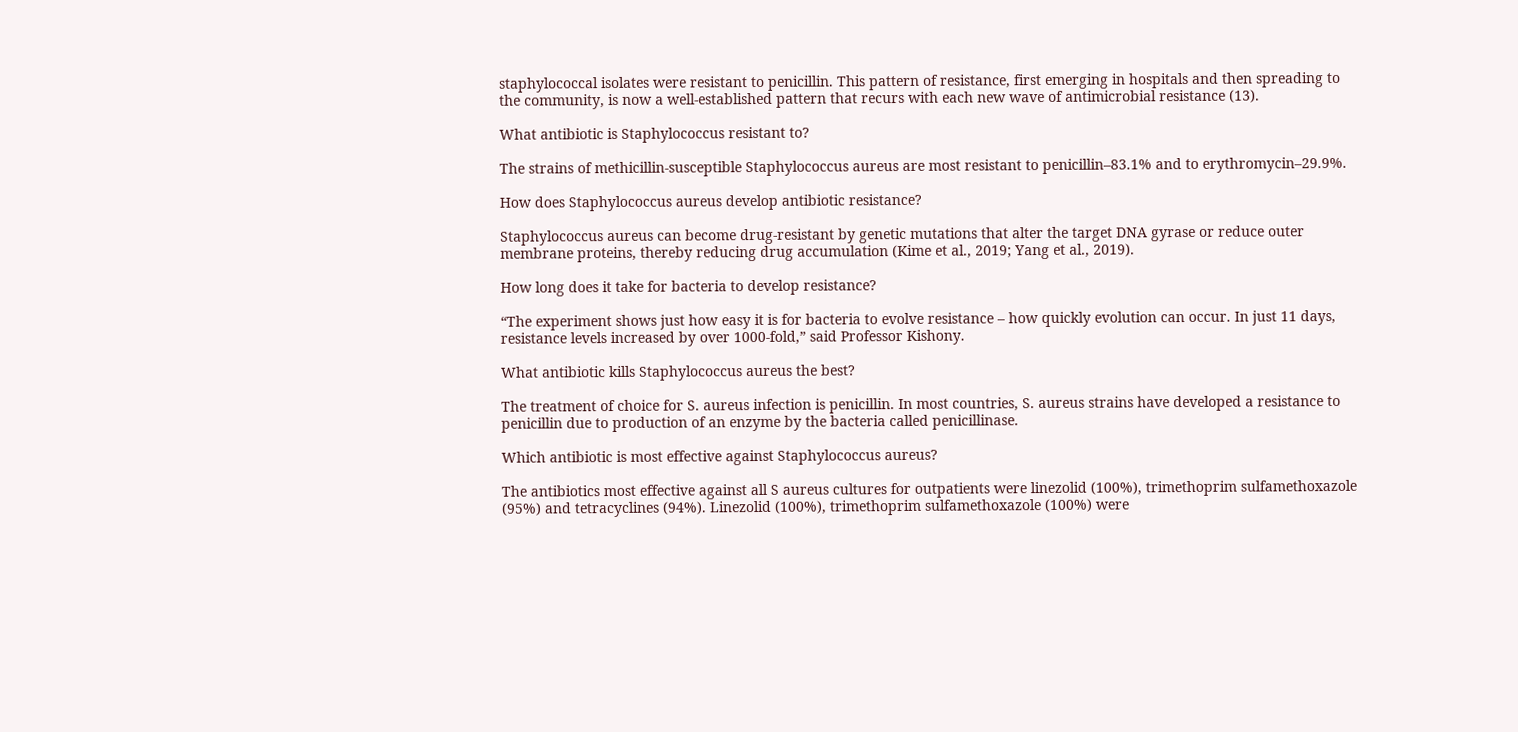staphylococcal isolates were resistant to penicillin. This pattern of resistance, first emerging in hospitals and then spreading to the community, is now a well-established pattern that recurs with each new wave of antimicrobial resistance (13).

What antibiotic is Staphylococcus resistant to?

The strains of methicillin-susceptible Staphylococcus aureus are most resistant to penicillin–83.1% and to erythromycin–29.9%.

How does Staphylococcus aureus develop antibiotic resistance?

Staphylococcus aureus can become drug-resistant by genetic mutations that alter the target DNA gyrase or reduce outer membrane proteins, thereby reducing drug accumulation (Kime et al., 2019; Yang et al., 2019).

How long does it take for bacteria to develop resistance?

“The experiment shows just how easy it is for bacteria to evolve resistance – how quickly evolution can occur. In just 11 days, resistance levels increased by over 1000-fold,” said Professor Kishony.

What antibiotic kills Staphylococcus aureus the best?

The treatment of choice for S. aureus infection is penicillin. In most countries, S. aureus strains have developed a resistance to penicillin due to production of an enzyme by the bacteria called penicillinase.

Which antibiotic is most effective against Staphylococcus aureus?

The antibiotics most effective against all S aureus cultures for outpatients were linezolid (100%), trimethoprim sulfamethoxazole (95%) and tetracyclines (94%). Linezolid (100%), trimethoprim sulfamethoxazole (100%) were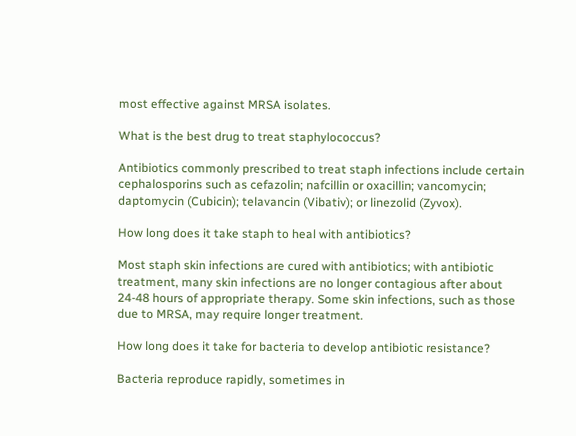most effective against MRSA isolates.

What is the best drug to treat staphylococcus?

Antibiotics commonly prescribed to treat staph infections include certain cephalosporins such as cefazolin; nafcillin or oxacillin; vancomycin; daptomycin (Cubicin); telavancin (Vibativ); or linezolid (Zyvox).

How long does it take staph to heal with antibiotics?

Most staph skin infections are cured with antibiotics; with antibiotic treatment, many skin infections are no longer contagious after about 24-48 hours of appropriate therapy. Some skin infections, such as those due to MRSA, may require longer treatment.

How long does it take for bacteria to develop antibiotic resistance?

Bacteria reproduce rapidly, sometimes in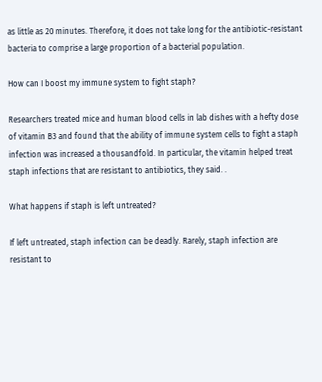as little as 20 minutes. Therefore, it does not take long for the antibiotic-resistant bacteria to comprise a large proportion of a bacterial population.

How can I boost my immune system to fight staph?

Researchers treated mice and human blood cells in lab dishes with a hefty dose of vitamin B3 and found that the ability of immune system cells to fight a staph infection was increased a thousandfold. In particular, the vitamin helped treat staph infections that are resistant to antibiotics, they said. .

What happens if staph is left untreated?

If left untreated, staph infection can be deadly. Rarely, staph infection are resistant to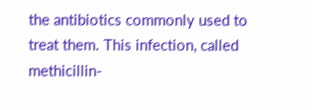the antibiotics commonly used to treat them. This infection, called methicillin-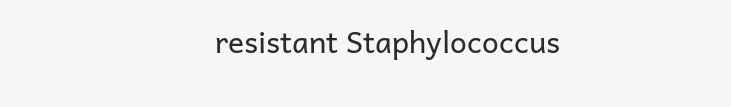resistant Staphylococcus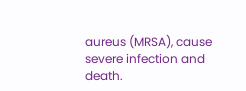aureus (MRSA), cause severe infection and death.